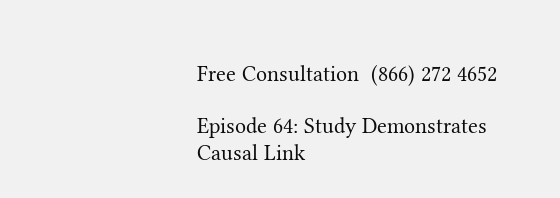Free Consultation  (866) 272 4652

Episode 64: Study Demonstrates Causal Link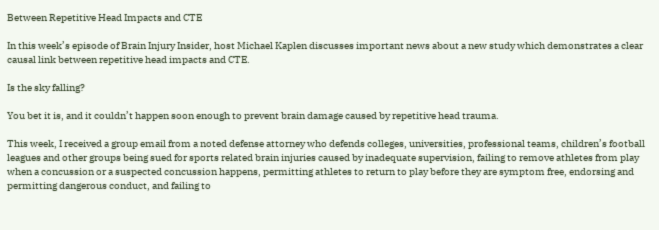Between Repetitive Head Impacts and CTE

In this week’s episode of Brain Injury Insider, host Michael Kaplen discusses important news about a new study which demonstrates a clear causal link between repetitive head impacts and CTE.

Is the sky falling?

You bet it is, and it couldn’t happen soon enough to prevent brain damage caused by repetitive head trauma.

This week, I received a group email from a noted defense attorney who defends colleges, universities, professional teams, children’s football leagues and other groups being sued for sports related brain injuries caused by inadequate supervision, failing to remove athletes from play when a concussion or a suspected concussion happens, permitting athletes to return to play before they are symptom free, endorsing and permitting dangerous conduct, and failing to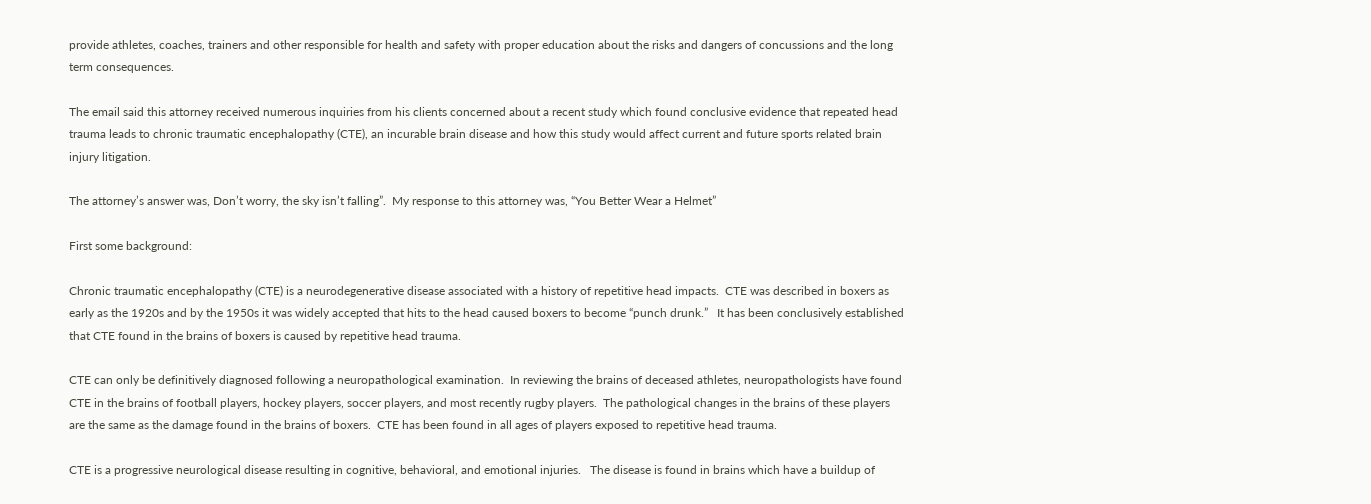provide athletes, coaches, trainers and other responsible for health and safety with proper education about the risks and dangers of concussions and the long term consequences.

The email said this attorney received numerous inquiries from his clients concerned about a recent study which found conclusive evidence that repeated head trauma leads to chronic traumatic encephalopathy (CTE), an incurable brain disease and how this study would affect current and future sports related brain injury litigation.

The attorney’s answer was, Don’t worry, the sky isn’t falling”.  My response to this attorney was, “You Better Wear a Helmet”

First some background:

Chronic traumatic encephalopathy (CTE) is a neurodegenerative disease associated with a history of repetitive head impacts.  CTE was described in boxers as early as the 1920s and by the 1950s it was widely accepted that hits to the head caused boxers to become “punch drunk.”   It has been conclusively established that CTE found in the brains of boxers is caused by repetitive head trauma.

CTE can only be definitively diagnosed following a neuropathological examination.  In reviewing the brains of deceased athletes, neuropathologists have found CTE in the brains of football players, hockey players, soccer players, and most recently rugby players.  The pathological changes in the brains of these players are the same as the damage found in the brains of boxers.  CTE has been found in all ages of players exposed to repetitive head trauma.

CTE is a progressive neurological disease resulting in cognitive, behavioral, and emotional injuries.   The disease is found in brains which have a buildup of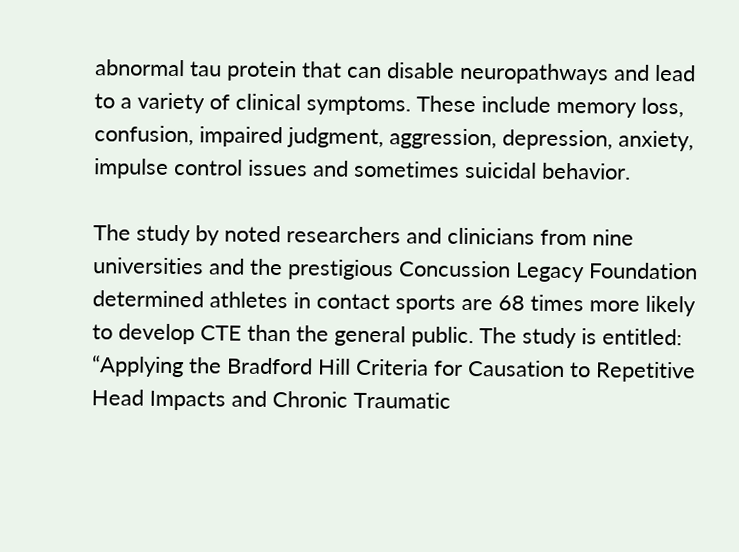abnormal tau protein that can disable neuropathways and lead to a variety of clinical symptoms. These include memory loss, confusion, impaired judgment, aggression, depression, anxiety, impulse control issues and sometimes suicidal behavior.

The study by noted researchers and clinicians from nine universities and the prestigious Concussion Legacy Foundation determined athletes in contact sports are 68 times more likely to develop CTE than the general public. The study is entitled:  “Applying the Bradford Hill Criteria for Causation to Repetitive Head Impacts and Chronic Traumatic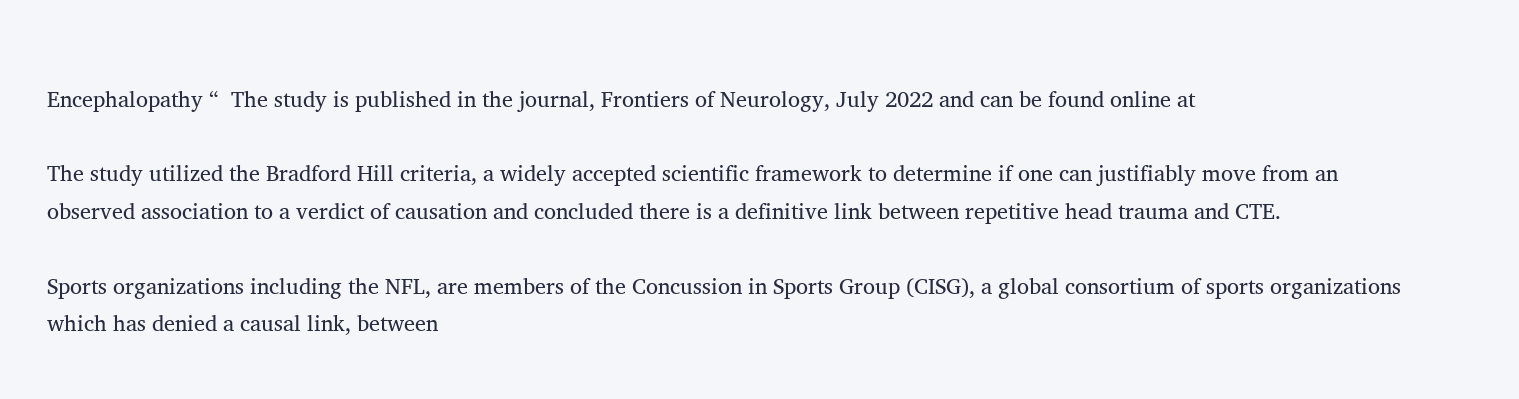Encephalopathy “  The study is published in the journal, Frontiers of Neurology, July 2022 and can be found online at

The study utilized the Bradford Hill criteria, a widely accepted scientific framework to determine if one can justifiably move from an observed association to a verdict of causation and concluded there is a definitive link between repetitive head trauma and CTE.

Sports organizations including the NFL, are members of the Concussion in Sports Group (CISG), a global consortium of sports organizations which has denied a causal link, between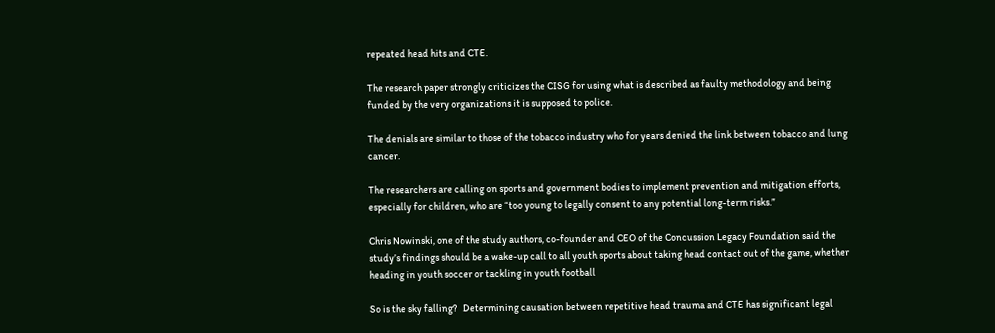repeated head hits and CTE.

The research paper strongly criticizes the CISG for using what is described as faulty methodology and being funded by the very organizations it is supposed to police.

The denials are similar to those of the tobacco industry who for years denied the link between tobacco and lung cancer.

The researchers are calling on sports and government bodies to implement prevention and mitigation efforts, especially for children, who are “too young to legally consent to any potential long-term risks.”

Chris Nowinski, one of the study authors, co-founder and CEO of the Concussion Legacy Foundation said the study’s findings should be a wake-up call to all youth sports about taking head contact out of the game, whether heading in youth soccer or tackling in youth football

So is the sky falling?   Determining causation between repetitive head trauma and CTE has significant legal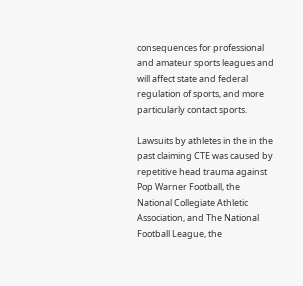consequences for professional and amateur sports leagues and will affect state and federal regulation of sports, and more particularly contact sports.

Lawsuits by athletes in the in the past claiming CTE was caused by repetitive head trauma against Pop Warner Football, the National Collegiate Athletic Association, and The National Football League, the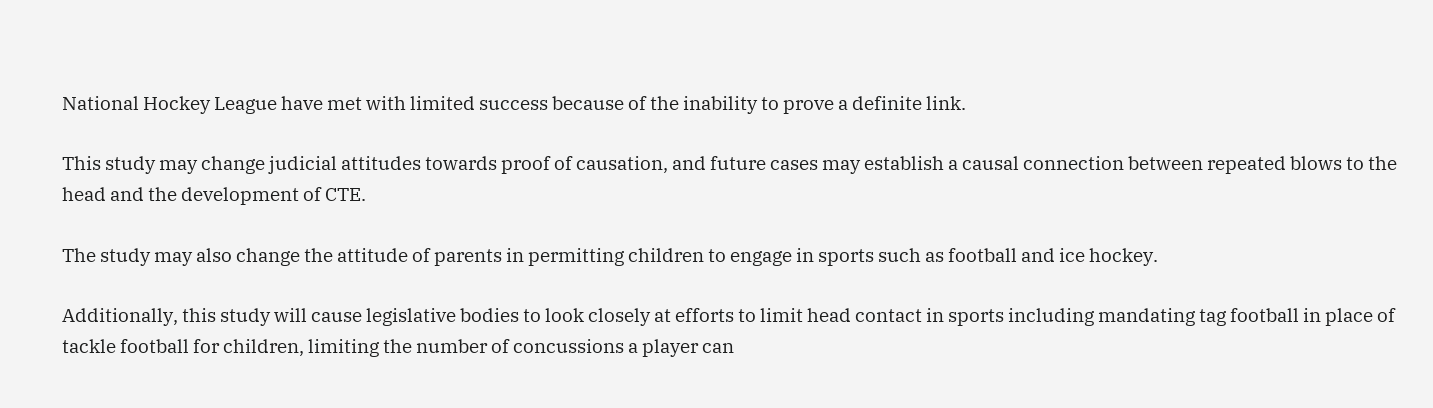National Hockey League have met with limited success because of the inability to prove a definite link.

This study may change judicial attitudes towards proof of causation, and future cases may establish a causal connection between repeated blows to the head and the development of CTE.

The study may also change the attitude of parents in permitting children to engage in sports such as football and ice hockey.

Additionally, this study will cause legislative bodies to look closely at efforts to limit head contact in sports including mandating tag football in place of tackle football for children, limiting the number of concussions a player can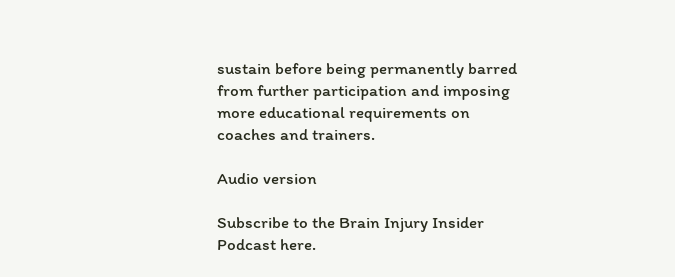sustain before being permanently barred from further participation and imposing more educational requirements on coaches and trainers.

Audio version

Subscribe to the Brain Injury Insider Podcast here.